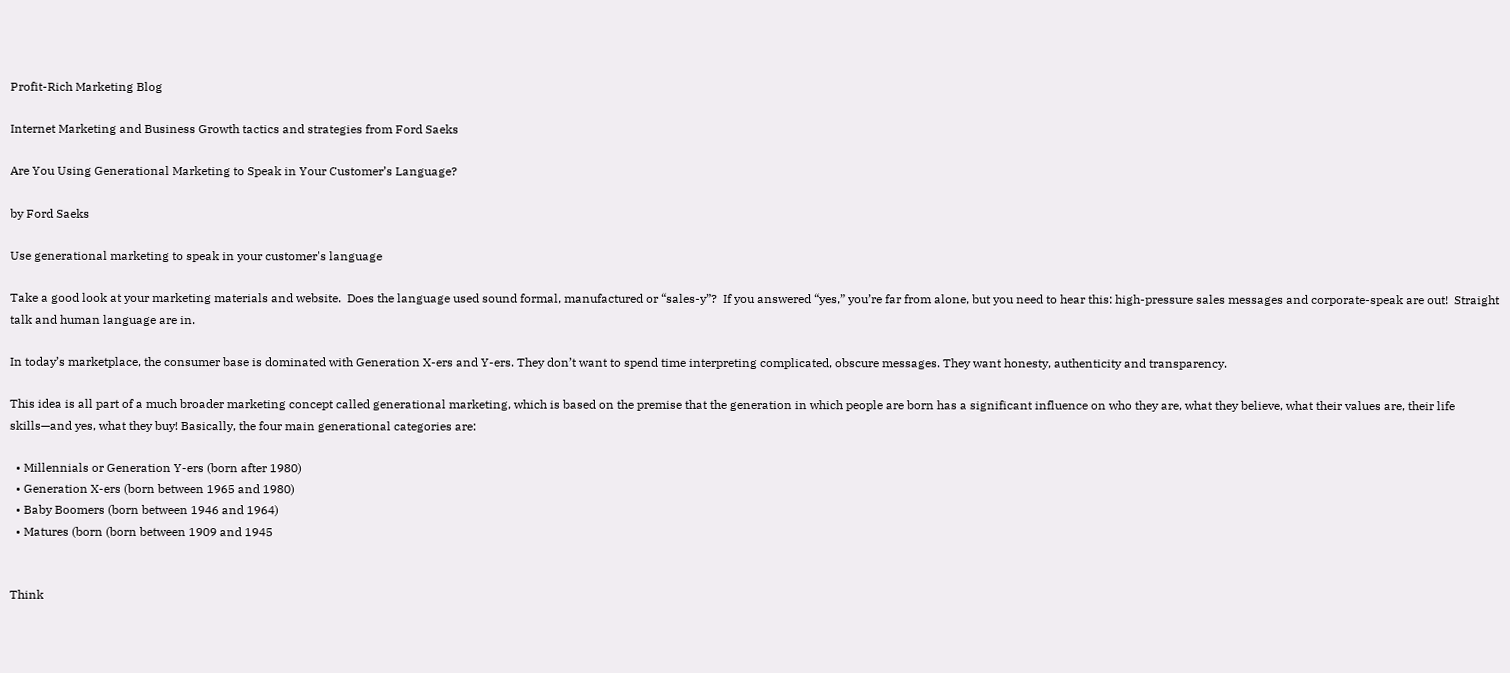Profit-Rich Marketing Blog

Internet Marketing and Business Growth tactics and strategies from Ford Saeks

Are You Using Generational Marketing to Speak in Your Customer’s Language?

by Ford Saeks

Use generational marketing to speak in your customer's language

Take a good look at your marketing materials and website.  Does the language used sound formal, manufactured or “sales-y”?  If you answered “yes,” you’re far from alone, but you need to hear this: high-pressure sales messages and corporate-speak are out!  Straight talk and human language are in.

In today’s marketplace, the consumer base is dominated with Generation X-ers and Y-ers. They don’t want to spend time interpreting complicated, obscure messages. They want honesty, authenticity and transparency.

This idea is all part of a much broader marketing concept called generational marketing, which is based on the premise that the generation in which people are born has a significant influence on who they are, what they believe, what their values are, their life skills—and yes, what they buy! Basically, the four main generational categories are:

  • Millennials or Generation Y-ers (born after 1980)
  • Generation X-ers (born between 1965 and 1980)
  • Baby Boomers (born between 1946 and 1964)
  • Matures (born (born between 1909 and 1945


Think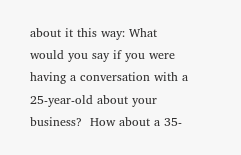about it this way: What would you say if you were having a conversation with a 25-year-old about your business?  How about a 35-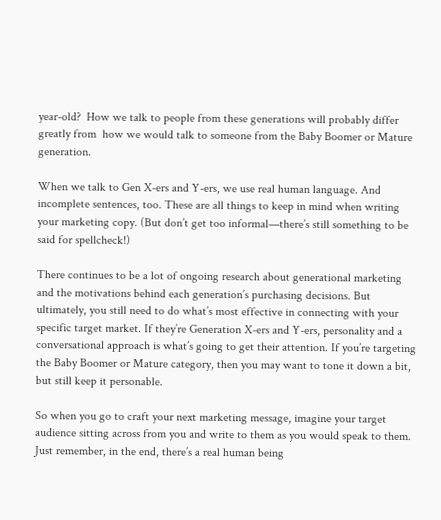year-old?  How we talk to people from these generations will probably differ greatly from  how we would talk to someone from the Baby Boomer or Mature generation.

When we talk to Gen X-ers and Y-ers, we use real human language. And incomplete sentences, too. These are all things to keep in mind when writing your marketing copy. (But don’t get too informal—there’s still something to be said for spellcheck!)

There continues to be a lot of ongoing research about generational marketing and the motivations behind each generation’s purchasing decisions. But ultimately, you still need to do what’s most effective in connecting with your specific target market. If they’re Generation X-ers and Y-ers, personality and a conversational approach is what’s going to get their attention. If you’re targeting the Baby Boomer or Mature category, then you may want to tone it down a bit, but still keep it personable.

So when you go to craft your next marketing message, imagine your target audience sitting across from you and write to them as you would speak to them.  Just remember, in the end, there’s a real human being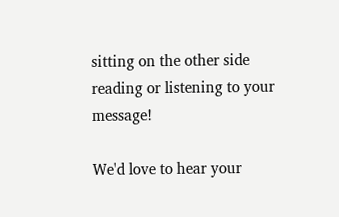sitting on the other side reading or listening to your message!

We'd love to hear your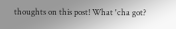thoughts on this post! What 'cha got?